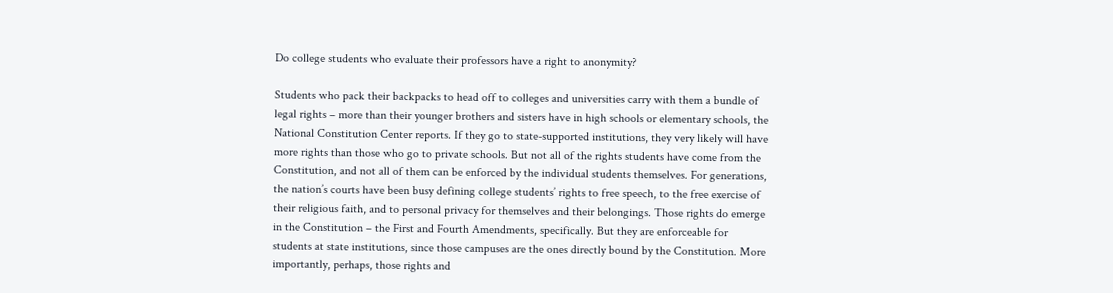Do college students who evaluate their professors have a right to anonymity?

Students who pack their backpacks to head off to colleges and universities carry with them a bundle of legal rights – more than their younger brothers and sisters have in high schools or elementary schools, the National Constitution Center reports. If they go to state-supported institutions, they very likely will have more rights than those who go to private schools. But not all of the rights students have come from the Constitution, and not all of them can be enforced by the individual students themselves. For generations, the nation’s courts have been busy defining college students’ rights to free speech, to the free exercise of their religious faith, and to personal privacy for themselves and their belongings. Those rights do emerge in the Constitution – the First and Fourth Amendments, specifically. But they are enforceable for students at state institutions, since those campuses are the ones directly bound by the Constitution. More importantly, perhaps, those rights and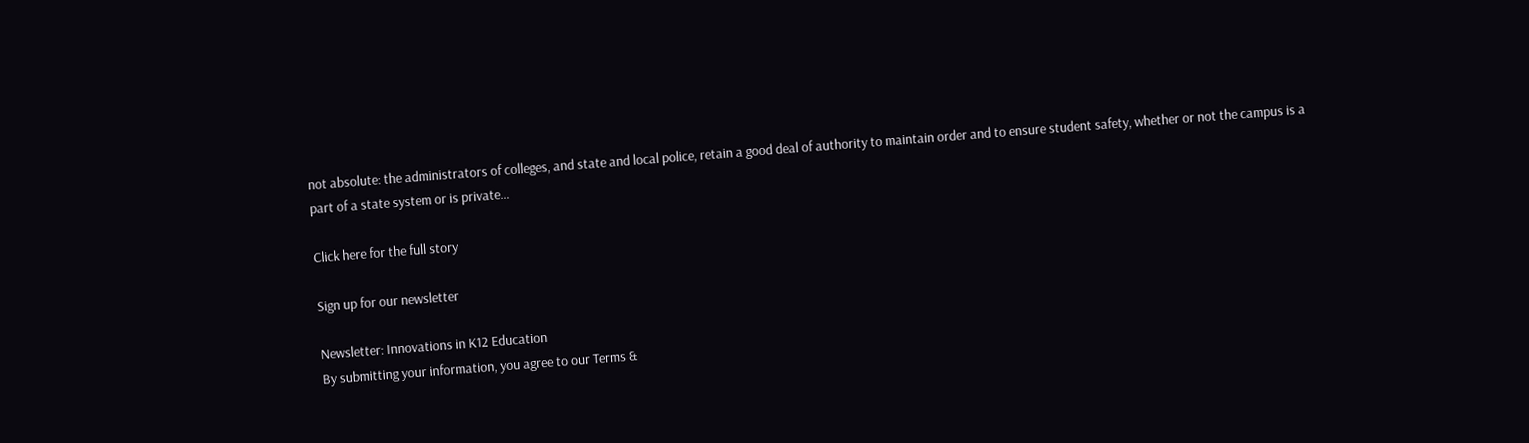not absolute: the administrators of colleges, and state and local police, retain a good deal of authority to maintain order and to ensure student safety, whether or not the campus is a part of a state system or is private…

Click here for the full story

Sign up for our newsletter

Newsletter: Innovations in K12 Education
By submitting your information, you agree to our Terms &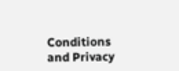Conditions and Privacy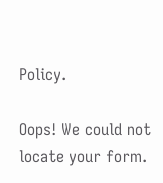Policy.

Oops! We could not locate your form.